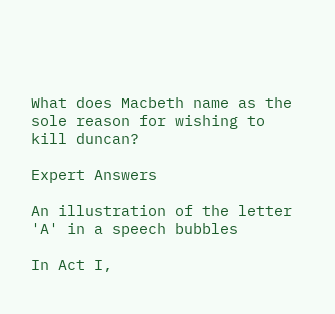What does Macbeth name as the sole reason for wishing to kill duncan?

Expert Answers

An illustration of the letter 'A' in a speech bubbles

In Act I,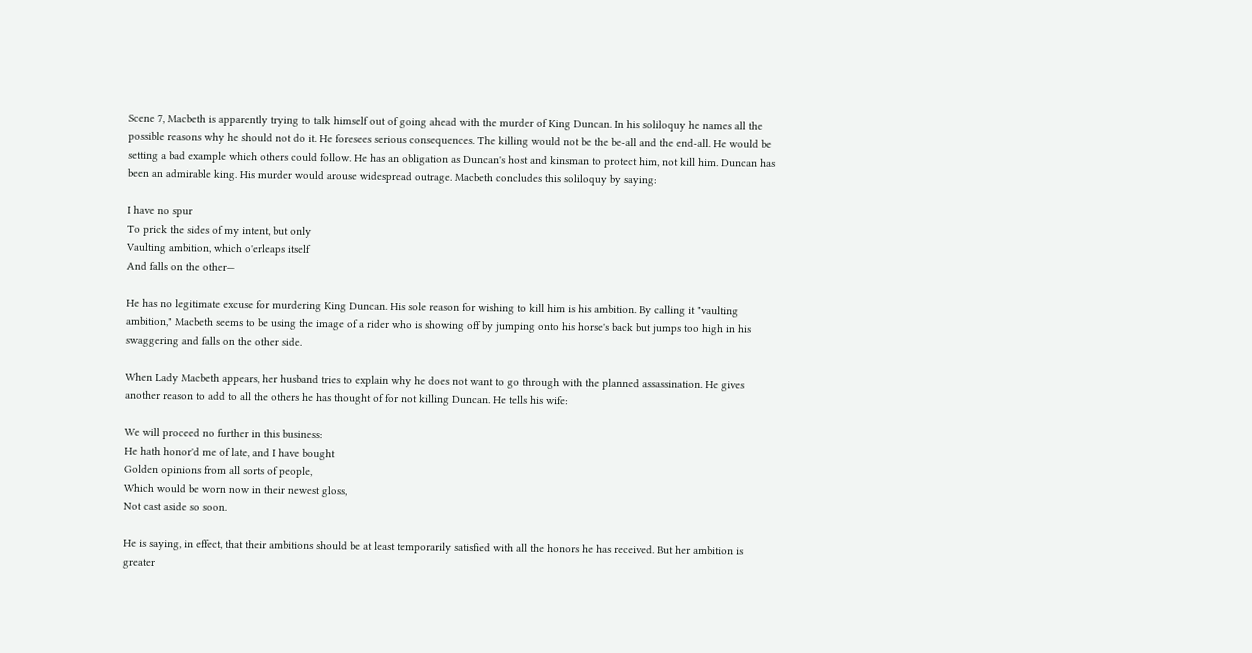Scene 7, Macbeth is apparently trying to talk himself out of going ahead with the murder of King Duncan. In his soliloquy he names all the possible reasons why he should not do it. He foresees serious consequences. The killing would not be the be-all and the end-all. He would be setting a bad example which others could follow. He has an obligation as Duncan's host and kinsman to protect him, not kill him. Duncan has been an admirable king. His murder would arouse widespread outrage. Macbeth concludes this soliloquy by saying:

I have no spur
To prick the sides of my intent, but only
Vaulting ambition, which o'erleaps itself
And falls on the other—

He has no legitimate excuse for murdering King Duncan. His sole reason for wishing to kill him is his ambition. By calling it "vaulting ambition," Macbeth seems to be using the image of a rider who is showing off by jumping onto his horse's back but jumps too high in his swaggering and falls on the other side.

When Lady Macbeth appears, her husband tries to explain why he does not want to go through with the planned assassination. He gives another reason to add to all the others he has thought of for not killing Duncan. He tells his wife:

We will proceed no further in this business:
He hath honor'd me of late, and I have bought
Golden opinions from all sorts of people,
Which would be worn now in their newest gloss,
Not cast aside so soon.

He is saying, in effect, that their ambitions should be at least temporarily satisfied with all the honors he has received. But her ambition is greater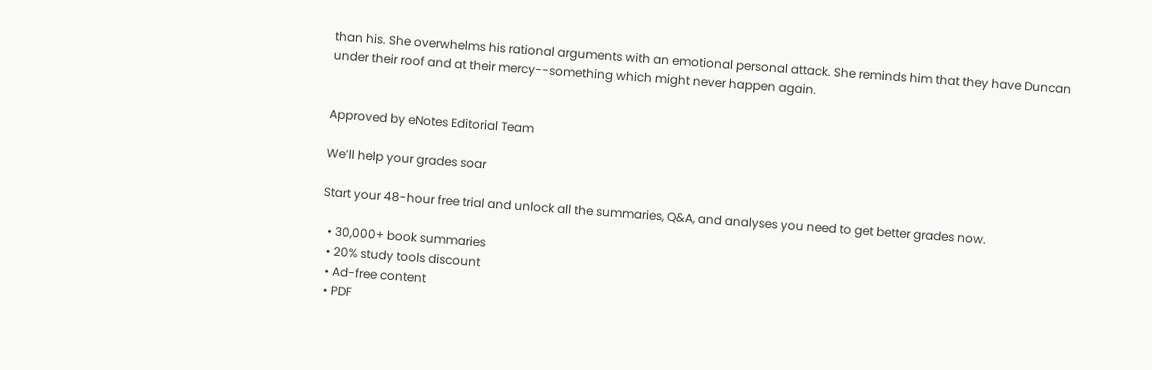than his. She overwhelms his rational arguments with an emotional personal attack. She reminds him that they have Duncan under their roof and at their mercy--something which might never happen again.


Approved by eNotes Editorial Team

We’ll help your grades soar

Start your 48-hour free trial and unlock all the summaries, Q&A, and analyses you need to get better grades now.

  • 30,000+ book summaries
  • 20% study tools discount
  • Ad-free content
  • PDF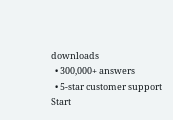downloads
  • 300,000+ answers
  • 5-star customer support
Start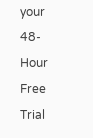your 48-Hour Free Trial